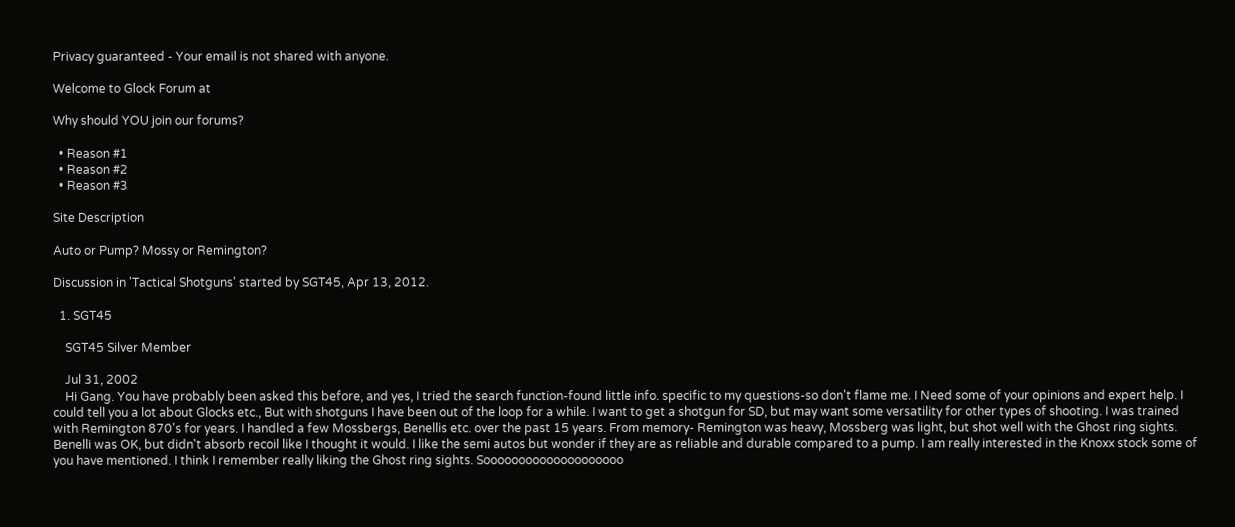Privacy guaranteed - Your email is not shared with anyone.

Welcome to Glock Forum at

Why should YOU join our forums?

  • Reason #1
  • Reason #2
  • Reason #3

Site Description

Auto or Pump? Mossy or Remington?

Discussion in 'Tactical Shotguns' started by SGT45, Apr 13, 2012.

  1. SGT45

    SGT45 Silver Member

    Jul 31, 2002
    Hi Gang. You have probably been asked this before, and yes, I tried the search function-found little info. specific to my questions-so don't flame me. I Need some of your opinions and expert help. I could tell you a lot about Glocks etc., But with shotguns I have been out of the loop for a while. I want to get a shotgun for SD, but may want some versatility for other types of shooting. I was trained with Remington 870's for years. I handled a few Mossbergs, Benellis etc. over the past 15 years. From memory- Remington was heavy, Mossberg was light, but shot well with the Ghost ring sights. Benelli was OK, but didn't absorb recoil like I thought it would. I like the semi autos but wonder if they are as reliable and durable compared to a pump. I am really interested in the Knoxx stock some of you have mentioned. I think I remember really liking the Ghost ring sights. Soooooooooooooooooooo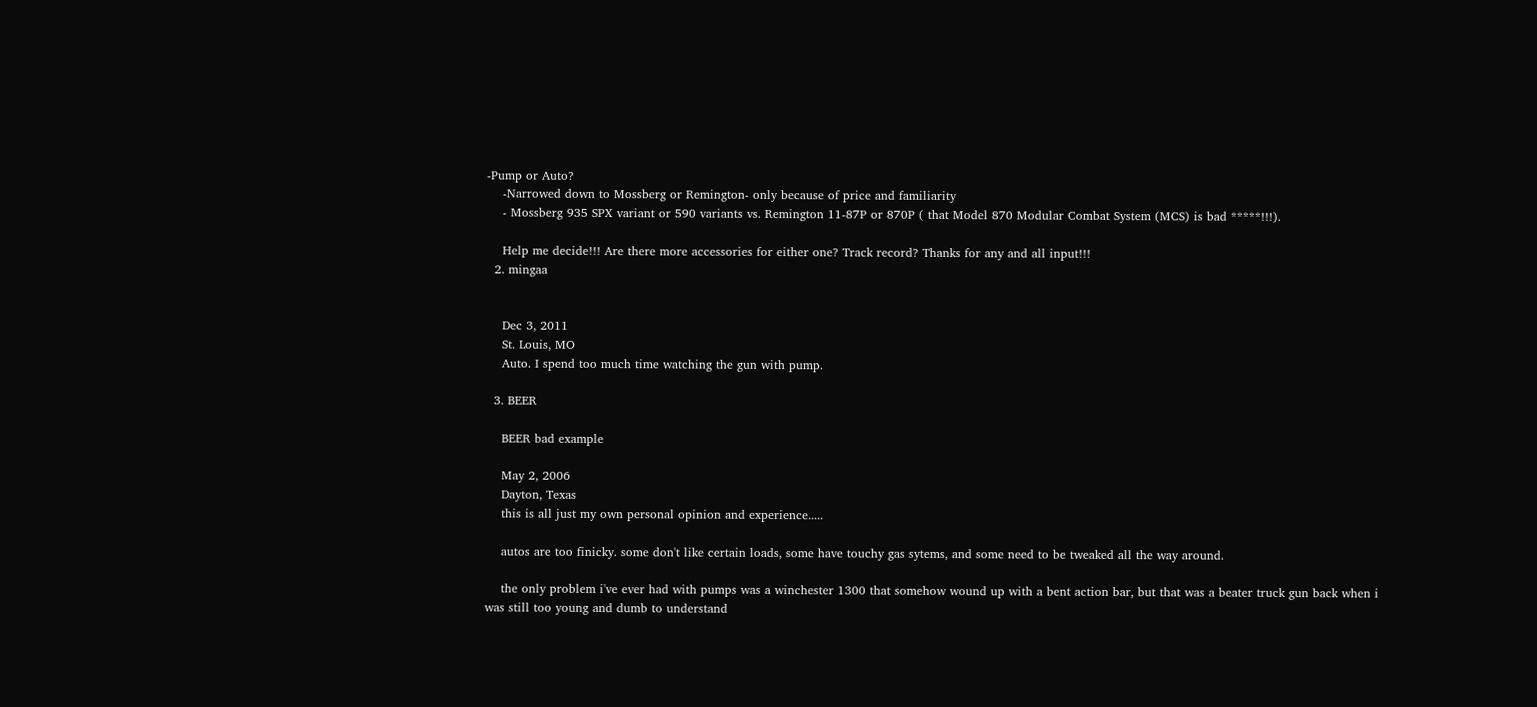-Pump or Auto?
    -Narrowed down to Mossberg or Remington- only because of price and familiarity
    - Mossberg 935 SPX variant or 590 variants vs. Remington 11-87P or 870P ( that Model 870 Modular Combat System (MCS) is bad *****!!!).

    Help me decide!!! Are there more accessories for either one? Track record? Thanks for any and all input!!!
  2. mingaa


    Dec 3, 2011
    St. Louis, MO
    Auto. I spend too much time watching the gun with pump.

  3. BEER

    BEER bad example

    May 2, 2006
    Dayton, Texas
    this is all just my own personal opinion and experience.....

    autos are too finicky. some don't like certain loads, some have touchy gas sytems, and some need to be tweaked all the way around.

    the only problem i've ever had with pumps was a winchester 1300 that somehow wound up with a bent action bar, but that was a beater truck gun back when i was still too young and dumb to understand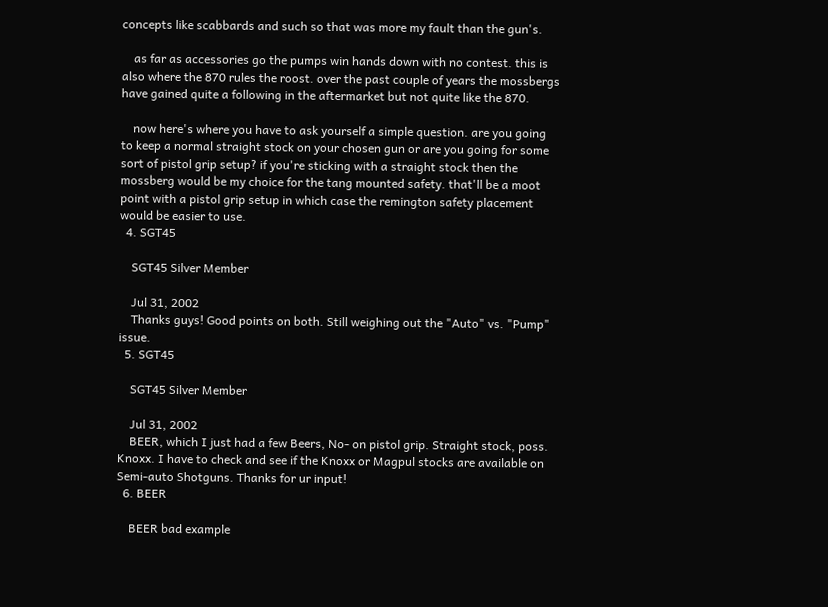concepts like scabbards and such so that was more my fault than the gun's.

    as far as accessories go the pumps win hands down with no contest. this is also where the 870 rules the roost. over the past couple of years the mossbergs have gained quite a following in the aftermarket but not quite like the 870.

    now here's where you have to ask yourself a simple question. are you going to keep a normal straight stock on your chosen gun or are you going for some sort of pistol grip setup? if you're sticking with a straight stock then the mossberg would be my choice for the tang mounted safety. that'll be a moot point with a pistol grip setup in which case the remington safety placement would be easier to use.
  4. SGT45

    SGT45 Silver Member

    Jul 31, 2002
    Thanks guys! Good points on both. Still weighing out the "Auto" vs. "Pump" issue.
  5. SGT45

    SGT45 Silver Member

    Jul 31, 2002
    BEER, which I just had a few Beers, No- on pistol grip. Straight stock, poss. Knoxx. I have to check and see if the Knoxx or Magpul stocks are available on Semi-auto Shotguns. Thanks for ur input!
  6. BEER

    BEER bad example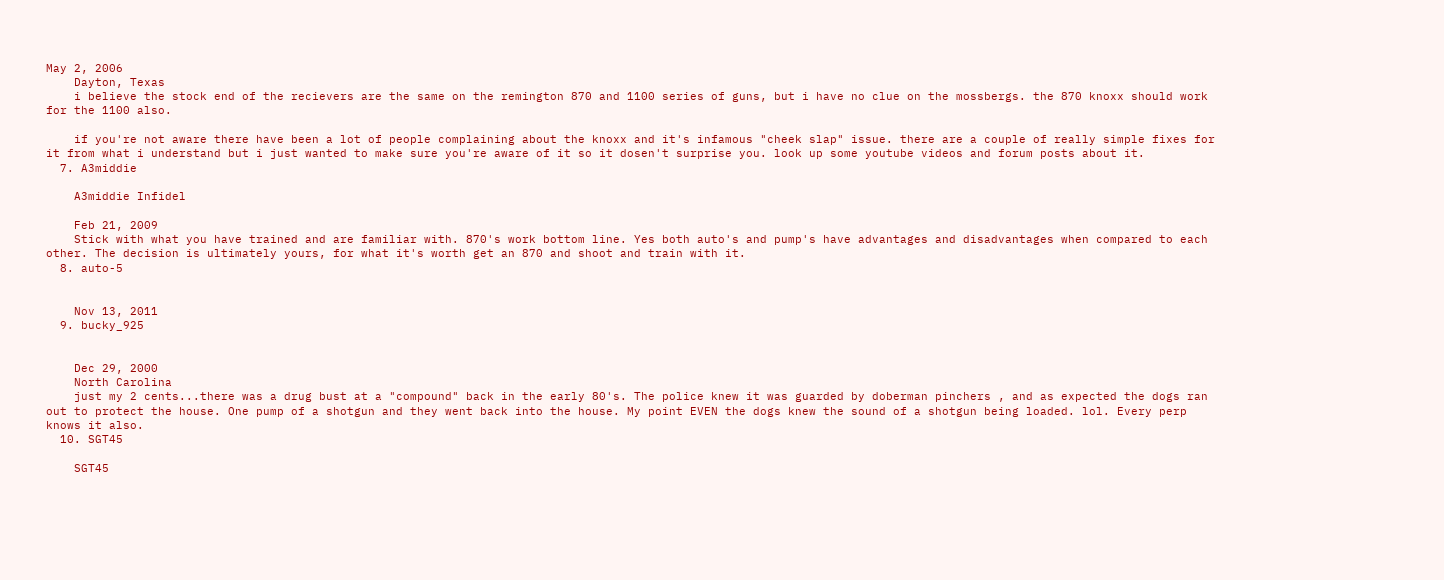May 2, 2006
    Dayton, Texas
    i believe the stock end of the recievers are the same on the remington 870 and 1100 series of guns, but i have no clue on the mossbergs. the 870 knoxx should work for the 1100 also.

    if you're not aware there have been a lot of people complaining about the knoxx and it's infamous "cheek slap" issue. there are a couple of really simple fixes for it from what i understand but i just wanted to make sure you're aware of it so it dosen't surprise you. look up some youtube videos and forum posts about it.
  7. A3middie

    A3middie Infidel

    Feb 21, 2009
    Stick with what you have trained and are familiar with. 870's work bottom line. Yes both auto's and pump's have advantages and disadvantages when compared to each other. The decision is ultimately yours, for what it's worth get an 870 and shoot and train with it.
  8. auto-5


    Nov 13, 2011
  9. bucky_925


    Dec 29, 2000
    North Carolina
    just my 2 cents...there was a drug bust at a "compound" back in the early 80's. The police knew it was guarded by doberman pinchers , and as expected the dogs ran out to protect the house. One pump of a shotgun and they went back into the house. My point EVEN the dogs knew the sound of a shotgun being loaded. lol. Every perp knows it also.
  10. SGT45

    SGT45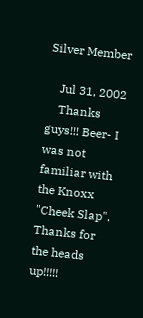Silver Member

    Jul 31, 2002
    Thanks guys!!! Beer- I was not familiar with the Knoxx "Cheek Slap". Thanks for the heads up!!!!!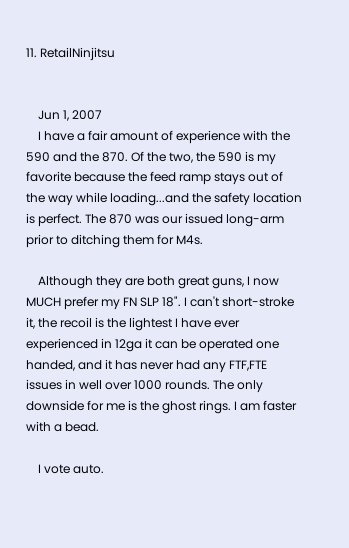11. RetailNinjitsu


    Jun 1, 2007
    I have a fair amount of experience with the 590 and the 870. Of the two, the 590 is my favorite because the feed ramp stays out of the way while loading...and the safety location is perfect. The 870 was our issued long-arm prior to ditching them for M4s.

    Although they are both great guns, I now MUCH prefer my FN SLP 18". I can't short-stroke it, the recoil is the lightest I have ever experienced in 12ga it can be operated one handed, and it has never had any FTF,FTE issues in well over 1000 rounds. The only downside for me is the ghost rings. I am faster with a bead.

    I vote auto.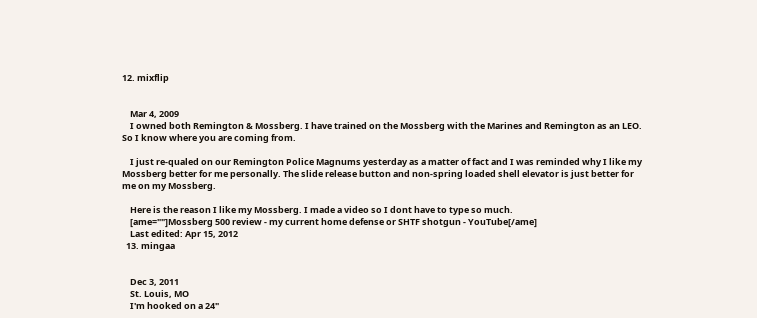12. mixflip


    Mar 4, 2009
    I owned both Remington & Mossberg. I have trained on the Mossberg with the Marines and Remington as an LEO. So I know where you are coming from.

    I just re-qualed on our Remington Police Magnums yesterday as a matter of fact and I was reminded why I like my Mossberg better for me personally. The slide release button and non-spring loaded shell elevator is just better for me on my Mossberg.

    Here is the reason I like my Mossberg. I made a video so I dont have to type so much.
    [ame=""]Mossberg 500 review - my current home defense or SHTF shotgun - YouTube[/ame]
    Last edited: Apr 15, 2012
  13. mingaa


    Dec 3, 2011
    St. Louis, MO
    I'm hooked on a 24"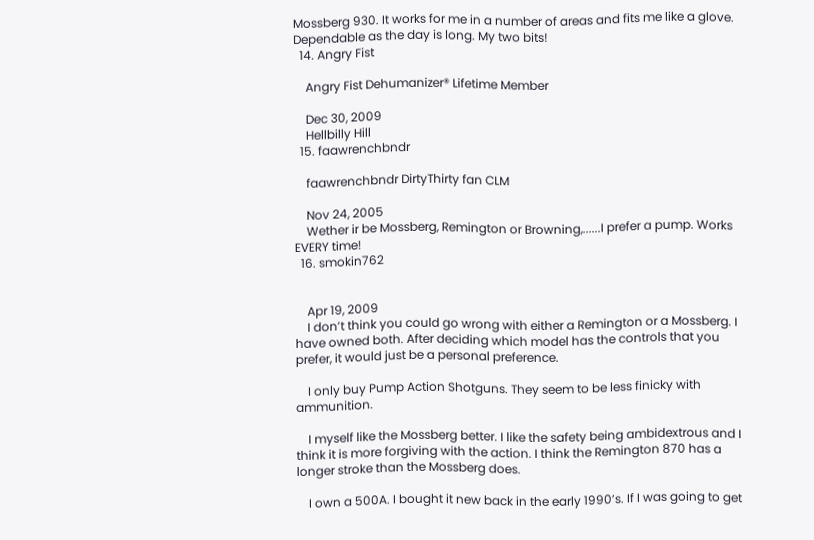Mossberg 930. It works for me in a number of areas and fits me like a glove. Dependable as the day is long. My two bits!
  14. Angry Fist

    Angry Fist Dehumanizer® Lifetime Member

    Dec 30, 2009
    Hellbilly Hill
  15. faawrenchbndr

    faawrenchbndr DirtyThirty fan CLM

    Nov 24, 2005
    Wether ir be Mossberg, Remington or Browning,......I prefer a pump. Works EVERY time!
  16. smokin762


    Apr 19, 2009
    I don’t think you could go wrong with either a Remington or a Mossberg. I have owned both. After deciding which model has the controls that you prefer, it would just be a personal preference.

    I only buy Pump Action Shotguns. They seem to be less finicky with ammunition.

    I myself like the Mossberg better. I like the safety being ambidextrous and I think it is more forgiving with the action. I think the Remington 870 has a longer stroke than the Mossberg does.

    I own a 500A. I bought it new back in the early 1990’s. If I was going to get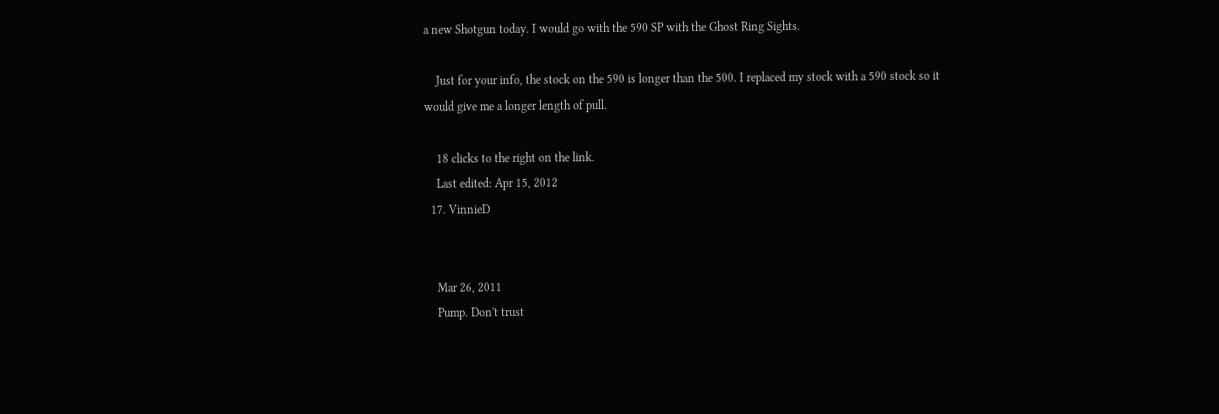a new Shotgun today. I would go with the 590 SP with the Ghost Ring Sights.

    Just for your info, the stock on the 590 is longer than the 500. I replaced my stock with a 590 stock so it would give me a longer length of pull.

    18 clicks to the right on the link.
    Last edited: Apr 15, 2012
  17. VinnieD


    Mar 26, 2011
    Pump. Don't trust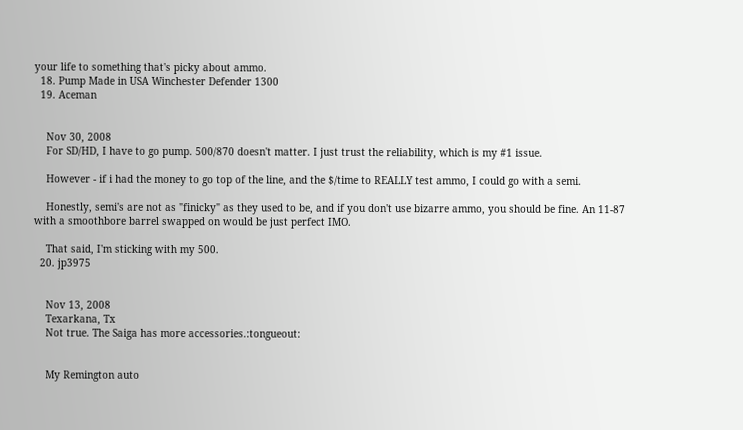your life to something that's picky about ammo.
  18. Pump Made in USA Winchester Defender 1300
  19. Aceman


    Nov 30, 2008
    For SD/HD, I have to go pump. 500/870 doesn't matter. I just trust the reliability, which is my #1 issue.

    However - if i had the money to go top of the line, and the $/time to REALLY test ammo, I could go with a semi.

    Honestly, semi's are not as "finicky" as they used to be, and if you don't use bizarre ammo, you should be fine. An 11-87 with a smoothbore barrel swapped on would be just perfect IMO.

    That said, I'm sticking with my 500.
  20. jp3975


    Nov 13, 2008
    Texarkana, Tx
    Not true. The Saiga has more accessories.:tongueout:


    My Remington auto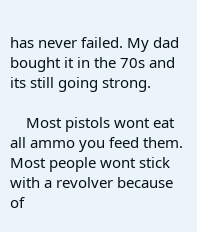has never failed. My dad bought it in the 70s and its still going strong.

    Most pistols wont eat all ammo you feed them. Most people wont stick with a revolver because of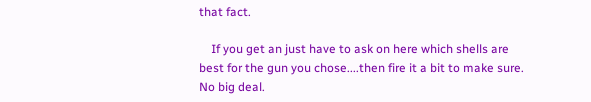that fact.

    If you get an just have to ask on here which shells are best for the gun you chose....then fire it a bit to make sure. No big deal.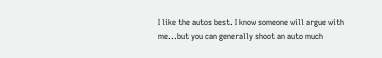I like the autos best. I know someone will argue with me...but you can generally shoot an auto much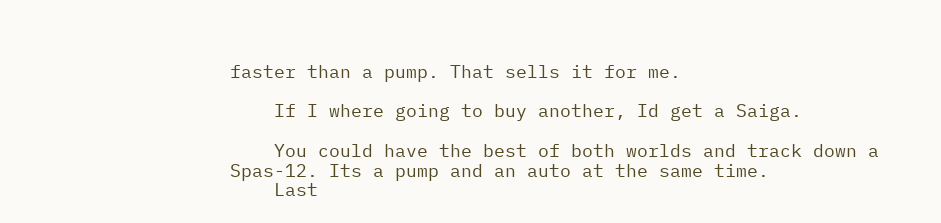faster than a pump. That sells it for me.

    If I where going to buy another, Id get a Saiga.

    You could have the best of both worlds and track down a Spas-12. Its a pump and an auto at the same time.
    Last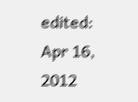edited: Apr 16, 2012